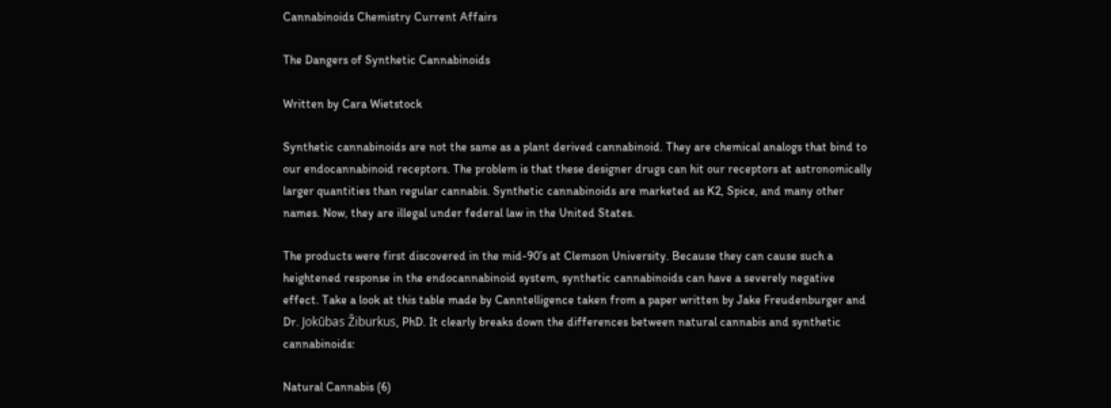Cannabinoids Chemistry Current Affairs

The Dangers of Synthetic Cannabinoids

Written by Cara Wietstock

Synthetic cannabinoids are not the same as a plant derived cannabinoid. They are chemical analogs that bind to our endocannabinoid receptors. The problem is that these designer drugs can hit our receptors at astronomically larger quantities than regular cannabis. Synthetic cannabinoids are marketed as K2, Spice, and many other names. Now, they are illegal under federal law in the United States.

The products were first discovered in the mid-90’s at Clemson University. Because they can cause such a heightened response in the endocannabinoid system, synthetic cannabinoids can have a severely negative effect. Take a look at this table made by Canntelligence taken from a paper written by Jake Freudenburger and Dr. Jokūbas Žiburkus, PhD. It clearly breaks down the differences between natural cannabis and synthetic cannabinoids:

Natural Cannabis (6)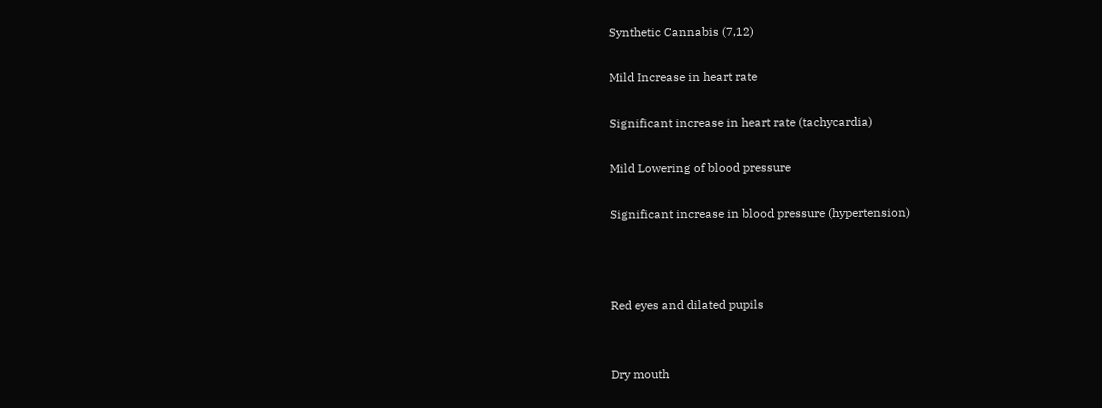Synthetic Cannabis (7,12)

Mild Increase in heart rate

Significant increase in heart rate (tachycardia)

Mild Lowering of blood pressure

Significant increase in blood pressure (hypertension)



Red eyes and dilated pupils


Dry mouth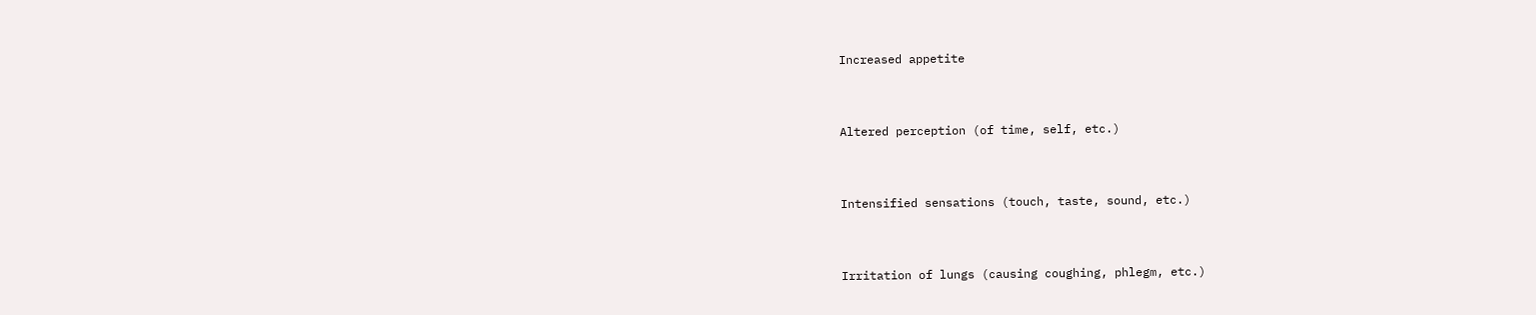Increased appetite


Altered perception (of time, self, etc.)


Intensified sensations (touch, taste, sound, etc.)


Irritation of lungs (causing coughing, phlegm, etc.)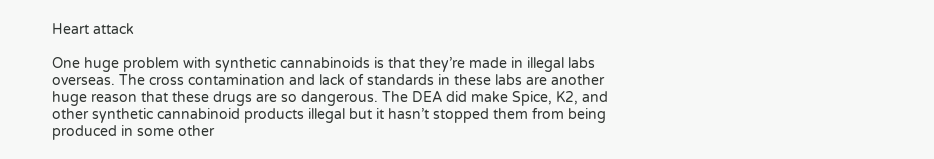Heart attack

One huge problem with synthetic cannabinoids is that they’re made in illegal labs overseas. The cross contamination and lack of standards in these labs are another huge reason that these drugs are so dangerous. The DEA did make Spice, K2, and other synthetic cannabinoid products illegal but it hasn’t stopped them from being produced in some other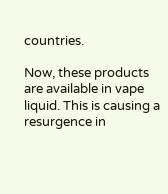countries.

Now, these products are available in vape liquid. This is causing a resurgence in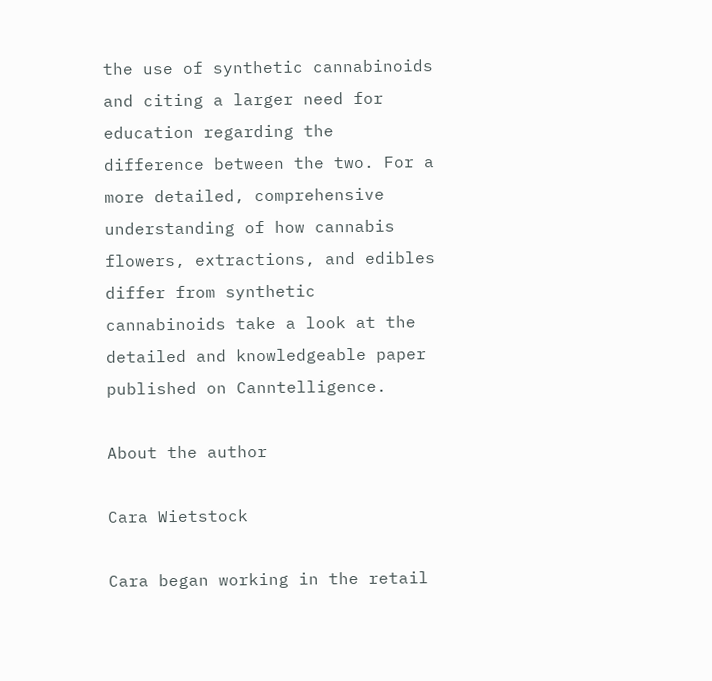the use of synthetic cannabinoids and citing a larger need for education regarding the difference between the two. For a more detailed, comprehensive understanding of how cannabis flowers, extractions, and edibles differ from synthetic cannabinoids take a look at the detailed and knowledgeable paper published on Canntelligence.

About the author

Cara Wietstock

Cara began working in the retail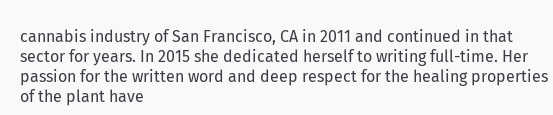cannabis industry of San Francisco, CA in 2011 and continued in that sector for years. In 2015 she dedicated herself to writing full-time. Her passion for the written word and deep respect for the healing properties of the plant have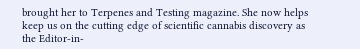brought her to Terpenes and Testing magazine. She now helps keep us on the cutting edge of scientific cannabis discovery as the Editor-in-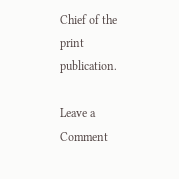Chief of the print publication.

Leave a Comment